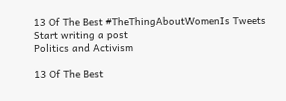13 Of The Best #TheThingAboutWomenIs Tweets
Start writing a post
Politics and Activism

13 Of The Best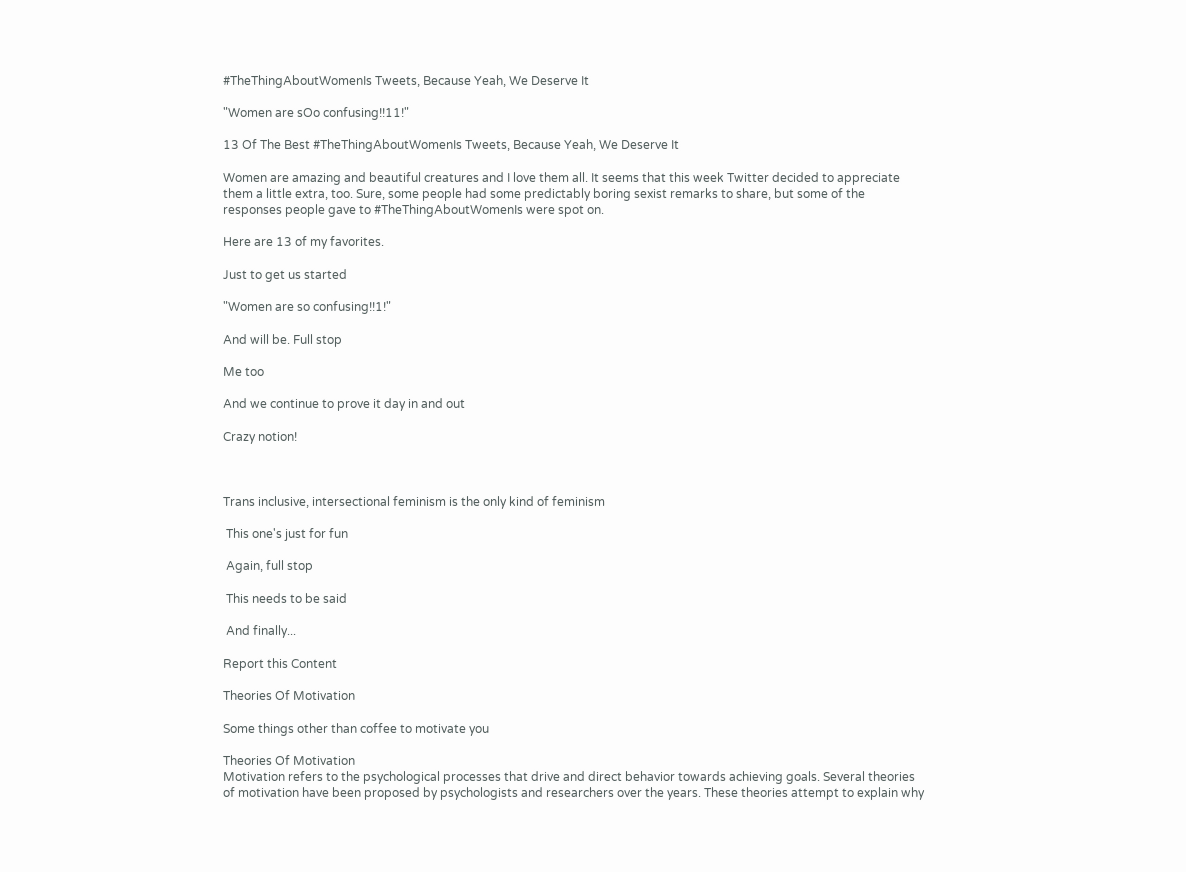#TheThingAboutWomenIs Tweets, Because Yeah, We Deserve It

"Women are sOo confusing!!11!"

13 Of The Best #TheThingAboutWomenIs Tweets, Because Yeah, We Deserve It

Women are amazing and beautiful creatures and I love them all. It seems that this week Twitter decided to appreciate them a little extra, too. Sure, some people had some predictably boring sexist remarks to share, but some of the responses people gave to #TheThingAboutWomenIs were spot on.

Here are 13 of my favorites.

Just to get us started

"Women are so confusing!!1!"

And will be. Full stop

Me too

And we continue to prove it day in and out

Crazy notion!



Trans inclusive, intersectional feminism is the only kind of feminism

 This one's just for fun

 Again, full stop

 This needs to be said

 And finally...

Report this Content

Theories Of Motivation

Some things other than coffee to motivate you

Theories Of Motivation
Motivation refers to the psychological processes that drive and direct behavior towards achieving goals. Several theories of motivation have been proposed by psychologists and researchers over the years. These theories attempt to explain why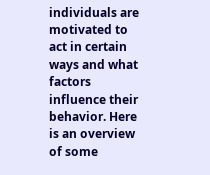individuals are motivated to act in certain ways and what factors influence their behavior. Here is an overview of some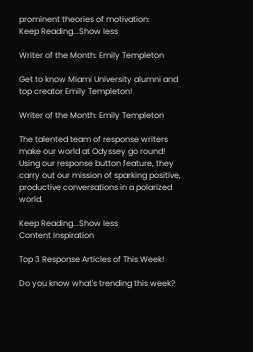prominent theories of motivation:
Keep Reading...Show less

Writer of the Month: Emily Templeton

Get to know Miami University alumni and top creator Emily Templeton!

Writer of the Month: Emily Templeton

The talented team of response writers make our world at Odyssey go round! Using our response button feature, they carry out our mission of sparking positive, productive conversations in a polarized world.

Keep Reading...Show less
Content Inspiration

Top 3 Response Articles of This Week!

Do you know what's trending this week?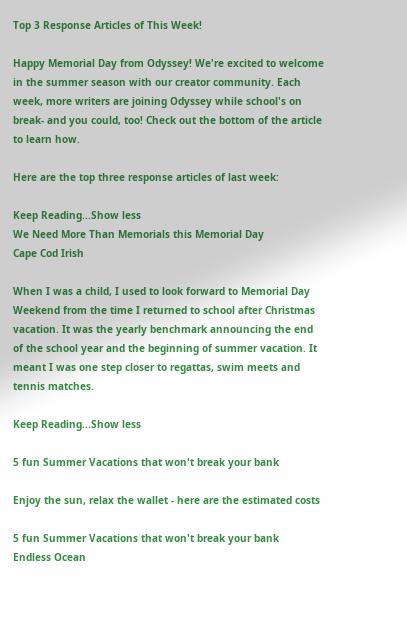Top 3 Response Articles of This Week!

Happy Memorial Day from Odyssey! We're excited to welcome in the summer season with our creator community. Each week, more writers are joining Odyssey while school's on break- and you could, too! Check out the bottom of the article to learn how.

Here are the top three response articles of last week:

Keep Reading...Show less
We Need More Than Memorials this Memorial Day
Cape Cod Irish

When I was a child, I used to look forward to Memorial Day Weekend from the time I returned to school after Christmas vacation. It was the yearly benchmark announcing the end of the school year and the beginning of summer vacation. It meant I was one step closer to regattas, swim meets and tennis matches.

Keep Reading...Show less

5 fun Summer Vacations that won't break your bank

Enjoy the sun, relax the wallet - here are the estimated costs

5 fun Summer Vacations that won't break your bank
Endless Ocean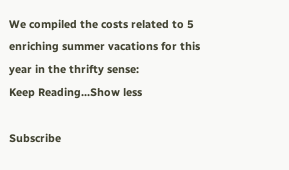We compiled the costs related to 5 enriching summer vacations for this year in the thrifty sense:
Keep Reading...Show less

Subscribe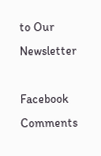to Our Newsletter

Facebook Comments